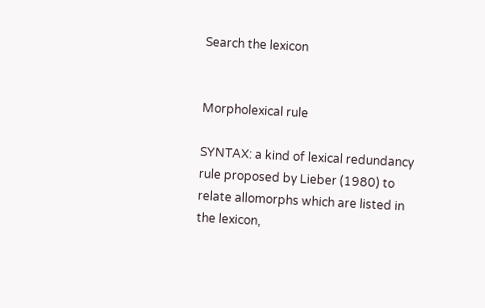Search the lexicon


Morpholexical rule

SYNTAX: a kind of lexical redundancy rule proposed by Lieber (1980) to relate allomorphs which are listed in the lexicon,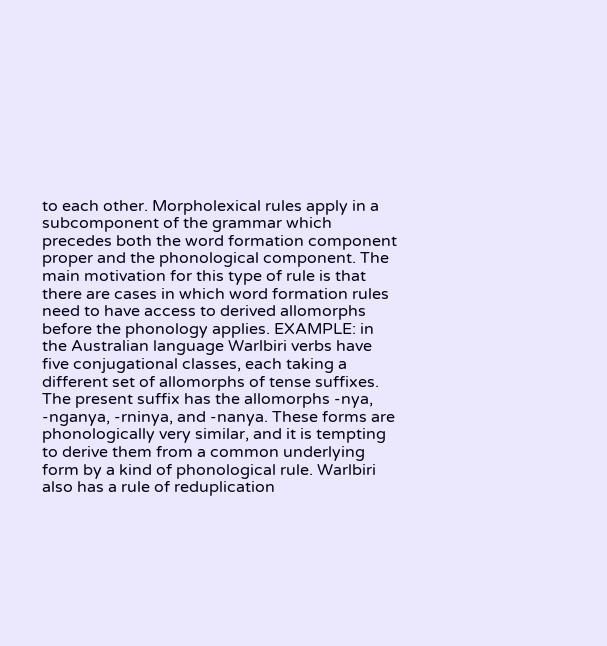to each other. Morpholexical rules apply in a subcomponent of the grammar which precedes both the word formation component proper and the phonological component. The main motivation for this type of rule is that there are cases in which word formation rules need to have access to derived allomorphs before the phonology applies. EXAMPLE: in the Australian language Warlbiri verbs have five conjugational classes, each taking a different set of allomorphs of tense suffixes. The present suffix has the allomorphs -nya, -nganya, -rninya, and -nanya. These forms are phonologically very similar, and it is tempting to derive them from a common underlying form by a kind of phonological rule. Warlbiri also has a rule of reduplication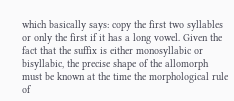which basically says: copy the first two syllables or only the first if it has a long vowel. Given the fact that the suffix is either monosyllabic or bisyllabic, the precise shape of the allomorph must be known at the time the morphological rule of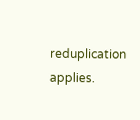reduplication applies.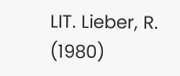LIT. Lieber, R. (1980)